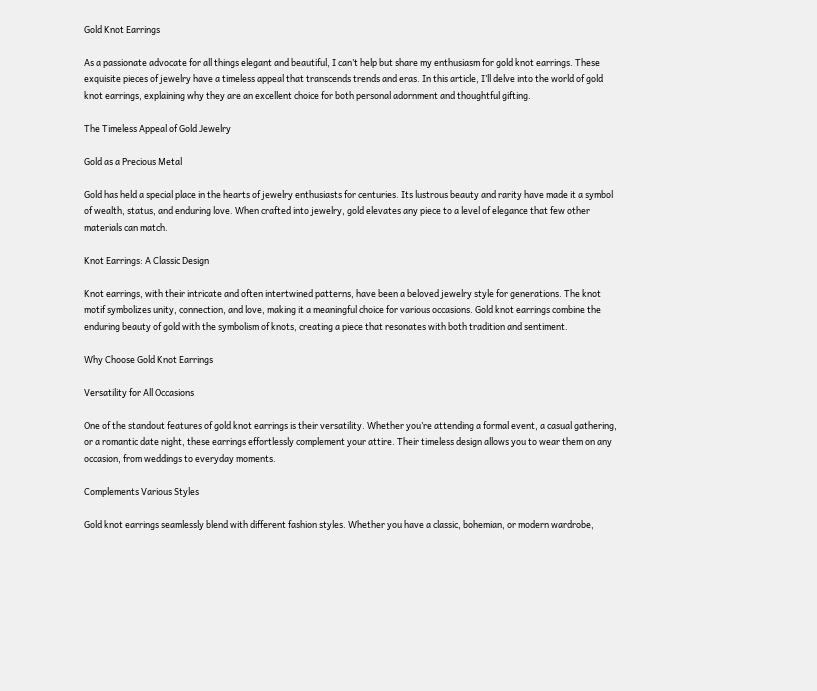Gold Knot Earrings

As a passionate advocate for all things elegant and beautiful, I can’t help but share my enthusiasm for gold knot earrings. These exquisite pieces of jewelry have a timeless appeal that transcends trends and eras. In this article, I’ll delve into the world of gold knot earrings, explaining why they are an excellent choice for both personal adornment and thoughtful gifting.

The Timeless Appeal of Gold Jewelry

Gold as a Precious Metal

Gold has held a special place in the hearts of jewelry enthusiasts for centuries. Its lustrous beauty and rarity have made it a symbol of wealth, status, and enduring love. When crafted into jewelry, gold elevates any piece to a level of elegance that few other materials can match.

Knot Earrings: A Classic Design

Knot earrings, with their intricate and often intertwined patterns, have been a beloved jewelry style for generations. The knot motif symbolizes unity, connection, and love, making it a meaningful choice for various occasions. Gold knot earrings combine the enduring beauty of gold with the symbolism of knots, creating a piece that resonates with both tradition and sentiment.

Why Choose Gold Knot Earrings

Versatility for All Occasions

One of the standout features of gold knot earrings is their versatility. Whether you’re attending a formal event, a casual gathering, or a romantic date night, these earrings effortlessly complement your attire. Their timeless design allows you to wear them on any occasion, from weddings to everyday moments.

Complements Various Styles

Gold knot earrings seamlessly blend with different fashion styles. Whether you have a classic, bohemian, or modern wardrobe,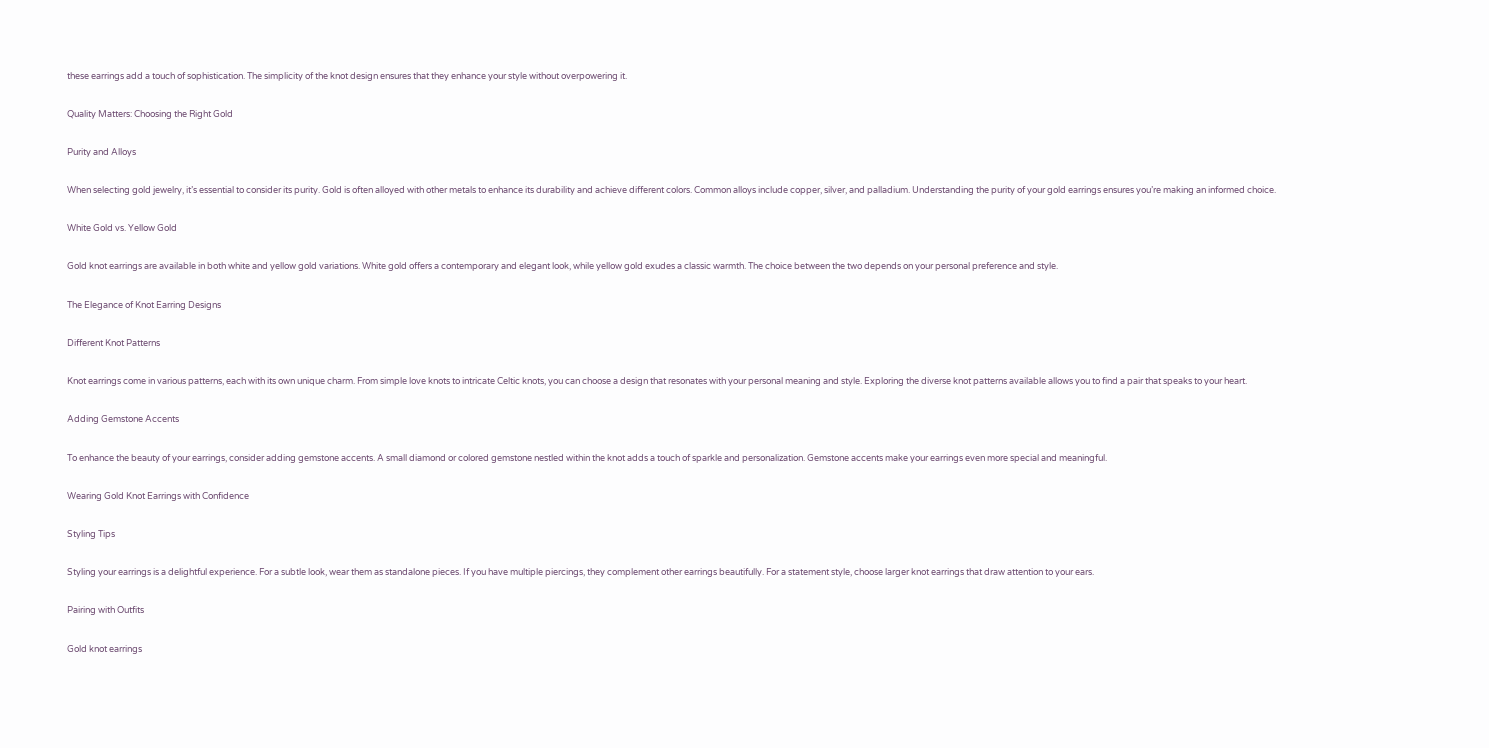these earrings add a touch of sophistication. The simplicity of the knot design ensures that they enhance your style without overpowering it.

Quality Matters: Choosing the Right Gold

Purity and Alloys

When selecting gold jewelry, it’s essential to consider its purity. Gold is often alloyed with other metals to enhance its durability and achieve different colors. Common alloys include copper, silver, and palladium. Understanding the purity of your gold earrings ensures you’re making an informed choice.

White Gold vs. Yellow Gold

Gold knot earrings are available in both white and yellow gold variations. White gold offers a contemporary and elegant look, while yellow gold exudes a classic warmth. The choice between the two depends on your personal preference and style.

The Elegance of Knot Earring Designs

Different Knot Patterns

Knot earrings come in various patterns, each with its own unique charm. From simple love knots to intricate Celtic knots, you can choose a design that resonates with your personal meaning and style. Exploring the diverse knot patterns available allows you to find a pair that speaks to your heart.

Adding Gemstone Accents

To enhance the beauty of your earrings, consider adding gemstone accents. A small diamond or colored gemstone nestled within the knot adds a touch of sparkle and personalization. Gemstone accents make your earrings even more special and meaningful.

Wearing Gold Knot Earrings with Confidence

Styling Tips

Styling your earrings is a delightful experience. For a subtle look, wear them as standalone pieces. If you have multiple piercings, they complement other earrings beautifully. For a statement style, choose larger knot earrings that draw attention to your ears.

Pairing with Outfits

Gold knot earrings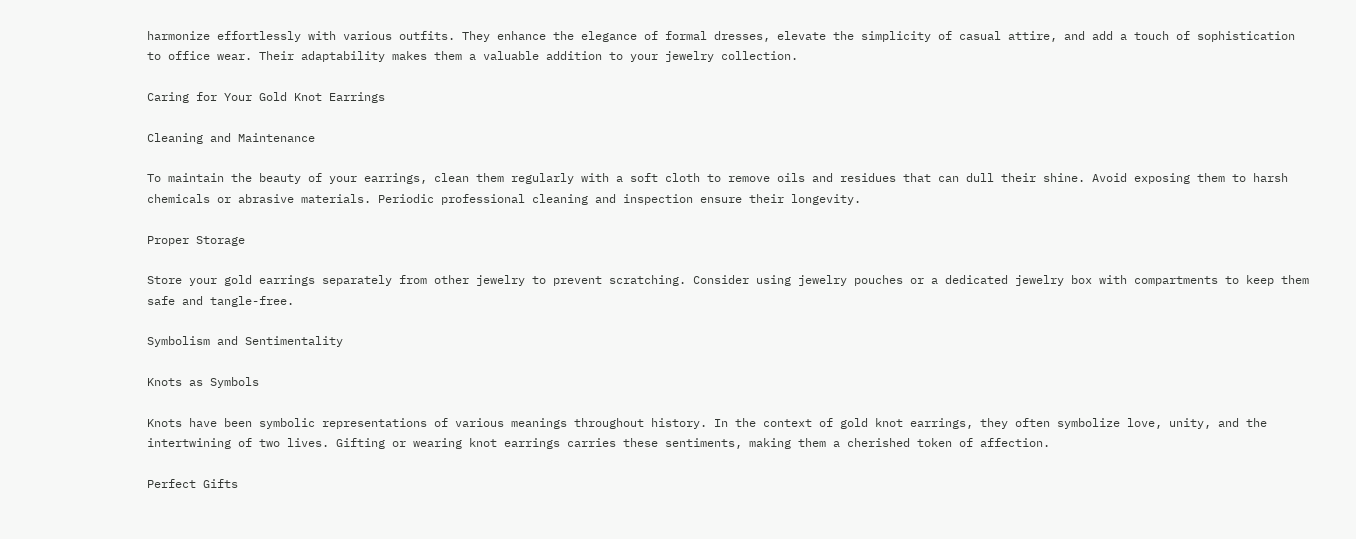harmonize effortlessly with various outfits. They enhance the elegance of formal dresses, elevate the simplicity of casual attire, and add a touch of sophistication to office wear. Their adaptability makes them a valuable addition to your jewelry collection.

Caring for Your Gold Knot Earrings

Cleaning and Maintenance

To maintain the beauty of your earrings, clean them regularly with a soft cloth to remove oils and residues that can dull their shine. Avoid exposing them to harsh chemicals or abrasive materials. Periodic professional cleaning and inspection ensure their longevity.

Proper Storage

Store your gold earrings separately from other jewelry to prevent scratching. Consider using jewelry pouches or a dedicated jewelry box with compartments to keep them safe and tangle-free.

Symbolism and Sentimentality

Knots as Symbols

Knots have been symbolic representations of various meanings throughout history. In the context of gold knot earrings, they often symbolize love, unity, and the intertwining of two lives. Gifting or wearing knot earrings carries these sentiments, making them a cherished token of affection.

Perfect Gifts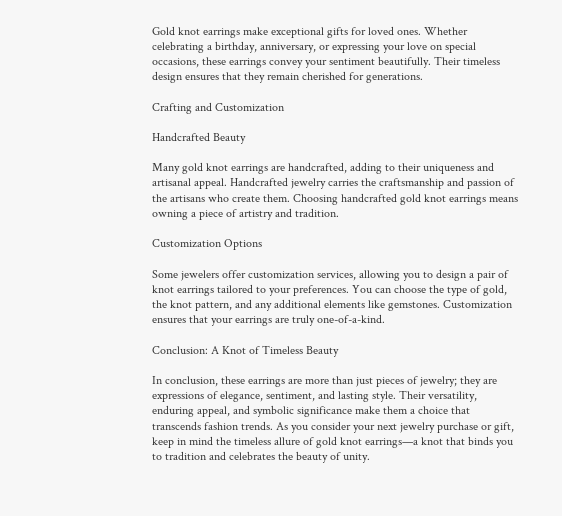Gold knot earrings make exceptional gifts for loved ones. Whether celebrating a birthday, anniversary, or expressing your love on special occasions, these earrings convey your sentiment beautifully. Their timeless design ensures that they remain cherished for generations.

Crafting and Customization

Handcrafted Beauty

Many gold knot earrings are handcrafted, adding to their uniqueness and artisanal appeal. Handcrafted jewelry carries the craftsmanship and passion of the artisans who create them. Choosing handcrafted gold knot earrings means owning a piece of artistry and tradition.

Customization Options

Some jewelers offer customization services, allowing you to design a pair of knot earrings tailored to your preferences. You can choose the type of gold, the knot pattern, and any additional elements like gemstones. Customization ensures that your earrings are truly one-of-a-kind.

Conclusion: A Knot of Timeless Beauty

In conclusion, these earrings are more than just pieces of jewelry; they are expressions of elegance, sentiment, and lasting style. Their versatility, enduring appeal, and symbolic significance make them a choice that transcends fashion trends. As you consider your next jewelry purchase or gift, keep in mind the timeless allure of gold knot earrings—a knot that binds you to tradition and celebrates the beauty of unity.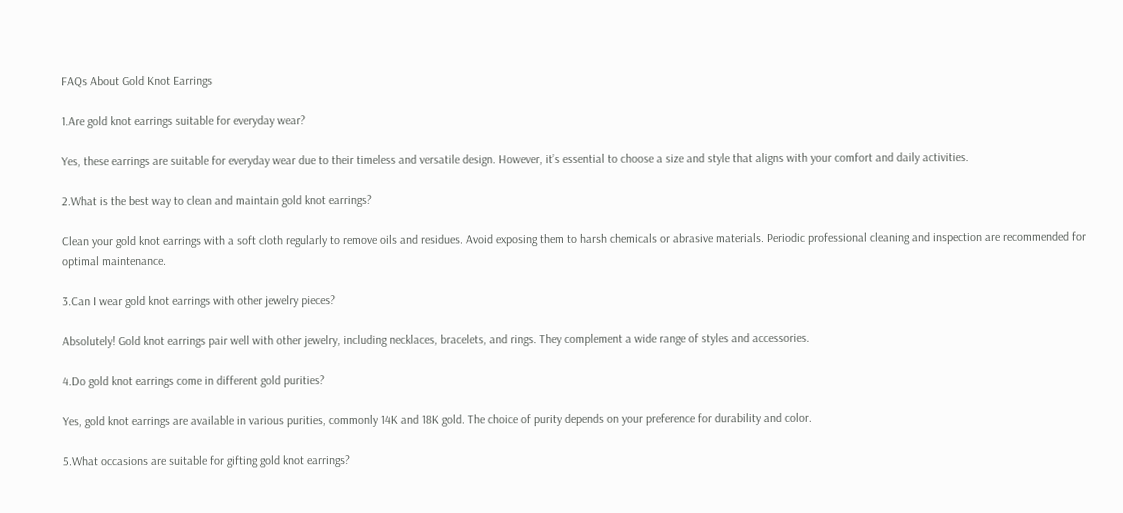FAQs About Gold Knot Earrings

1.Are gold knot earrings suitable for everyday wear?

Yes, these earrings are suitable for everyday wear due to their timeless and versatile design. However, it’s essential to choose a size and style that aligns with your comfort and daily activities.

2.What is the best way to clean and maintain gold knot earrings?

Clean your gold knot earrings with a soft cloth regularly to remove oils and residues. Avoid exposing them to harsh chemicals or abrasive materials. Periodic professional cleaning and inspection are recommended for optimal maintenance.

3.Can I wear gold knot earrings with other jewelry pieces?

Absolutely! Gold knot earrings pair well with other jewelry, including necklaces, bracelets, and rings. They complement a wide range of styles and accessories.

4.Do gold knot earrings come in different gold purities?

Yes, gold knot earrings are available in various purities, commonly 14K and 18K gold. The choice of purity depends on your preference for durability and color.

5.What occasions are suitable for gifting gold knot earrings?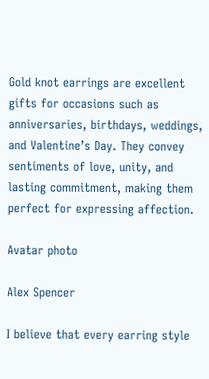Gold knot earrings are excellent gifts for occasions such as anniversaries, birthdays, weddings, and Valentine’s Day. They convey sentiments of love, unity, and lasting commitment, making them perfect for expressing affection.

Avatar photo

Alex Spencer

I believe that every earring style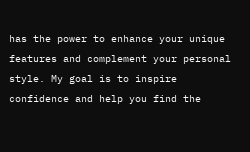has the power to enhance your unique features and complement your personal style. My goal is to inspire confidence and help you find the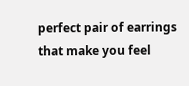perfect pair of earrings that make you feel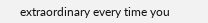extraordinary every time you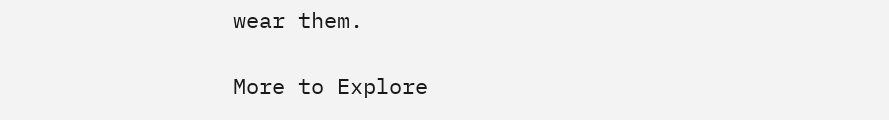wear them.

More to Explore